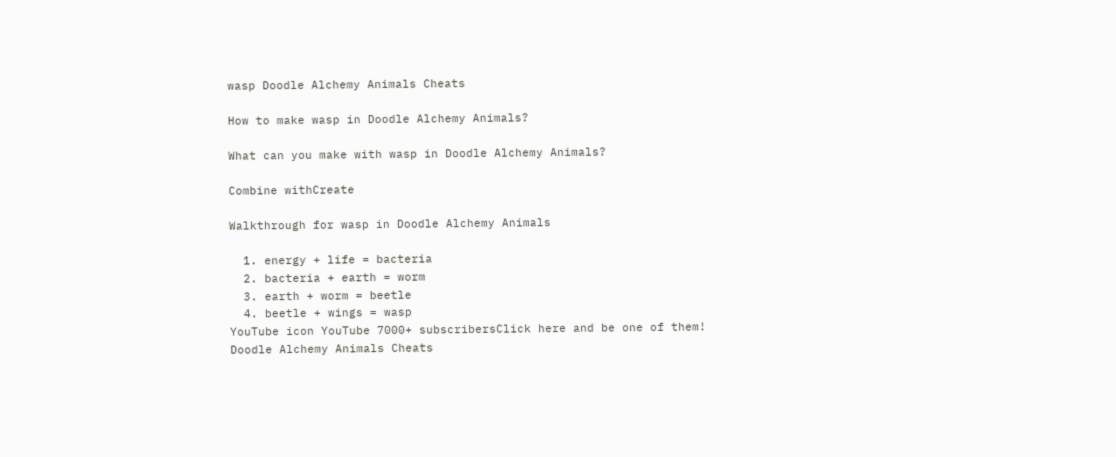wasp Doodle Alchemy Animals Cheats

How to make wasp in Doodle Alchemy Animals?

What can you make with wasp in Doodle Alchemy Animals?

Combine withCreate

Walkthrough for wasp in Doodle Alchemy Animals

  1. energy + life = bacteria
  2. bacteria + earth = worm
  3. earth + worm = beetle
  4. beetle + wings = wasp
YouTube icon YouTube 7000+ subscribersClick here and be one of them!
Doodle Alchemy Animals Cheats